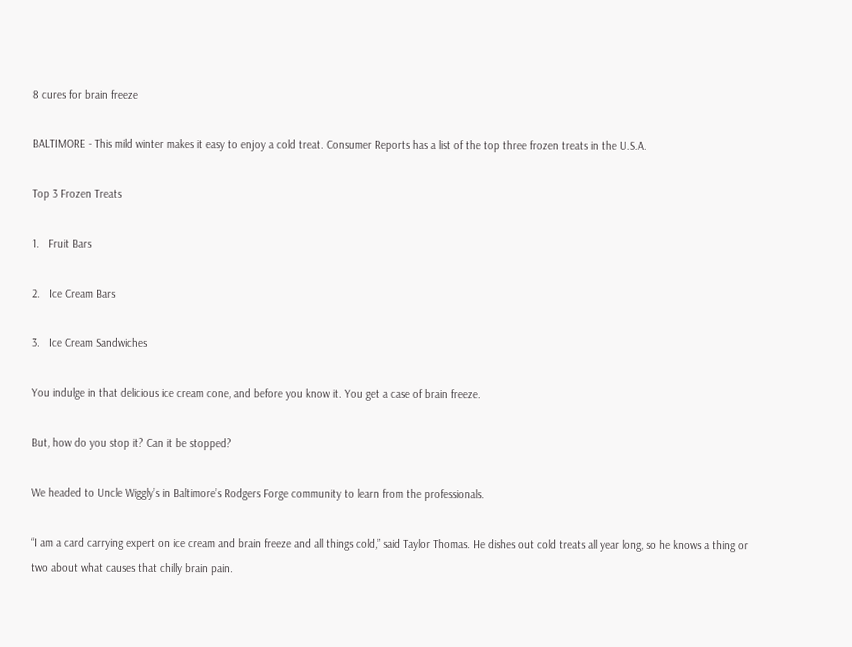8 cures for brain freeze

BALTIMORE - This mild winter makes it easy to enjoy a cold treat. Consumer Reports has a list of the top three frozen treats in the U.S.A.

Top 3 Frozen Treats

1.   Fruit Bars

2.   Ice Cream Bars

3.   Ice Cream Sandwiches

You indulge in that delicious ice cream cone, and before you know it. You get a case of brain freeze.

But, how do you stop it? Can it be stopped?

We headed to Uncle Wiggly’s in Baltimore’s Rodgers Forge community to learn from the professionals.

“I am a card carrying expert on ice cream and brain freeze and all things cold,” said Taylor Thomas. He dishes out cold treats all year long, so he knows a thing or two about what causes that chilly brain pain.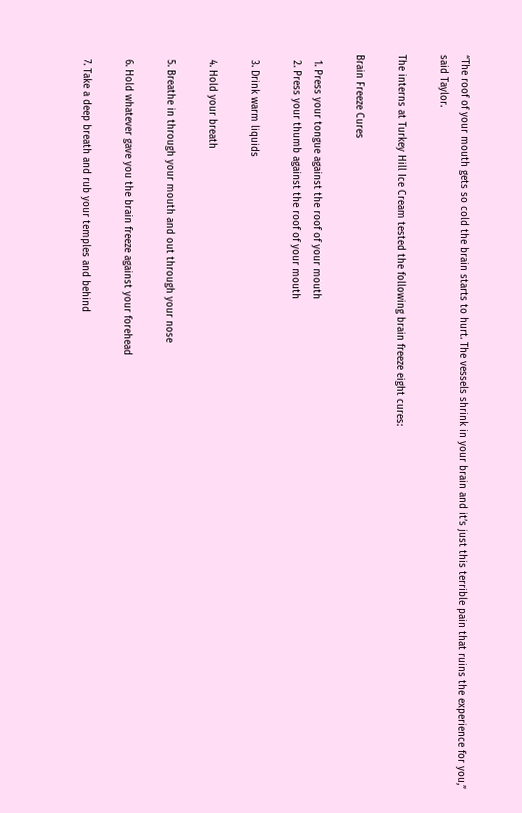“The roof of your mouth gets so cold the brain starts to hurt. The vessels shrink in your brain and it’s just this terrible pain that ruins the experience for you,” said Taylor.

The interns at Turkey Hill Ice Cream tested the following brain freeze eight cures:

Brain Freeze Cures

  1. Press your tongue against the roof of your mouth
  2. Press your thumb against the roof of your mouth

  3. Drink warm liquids

  4. Hold your breath

  5. Breathe in through your mouth and out through your nose

  6. Hold whatever gave you the brain freeze against your forehead

  7. Take a deep breath and rub your temples and behind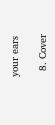your ears

  8. Cover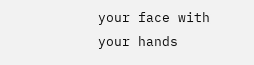your face with your hands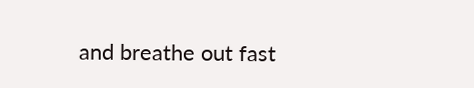and breathe out fast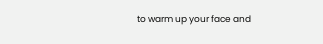to warm up your face and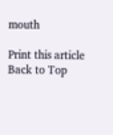mouth

Print this article Back to Top